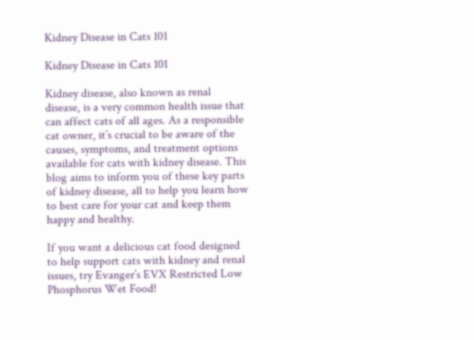Kidney Disease in Cats 101

Kidney Disease in Cats 101

Kidney disease, also known as renal disease, is a very common health issue that can affect cats of all ages. As a responsible cat owner, it’s crucial to be aware of the causes, symptoms, and treatment options available for cats with kidney disease. This blog aims to inform you of these key parts of kidney disease, all to help you learn how to best care for your cat and keep them happy and healthy.

If you want a delicious cat food designed to help support cats with kidney and renal issues, try Evanger’s EVX Restricted Low Phosphorus Wet Food!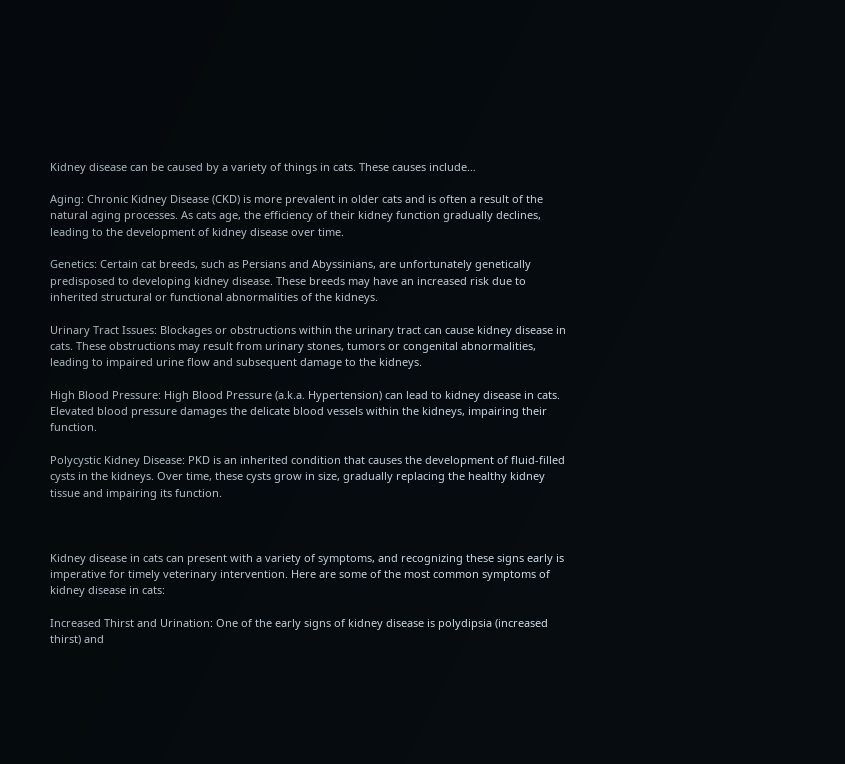Kidney disease can be caused by a variety of things in cats. These causes include…

Aging: Chronic Kidney Disease (CKD) is more prevalent in older cats and is often a result of the natural aging processes. As cats age, the efficiency of their kidney function gradually declines, leading to the development of kidney disease over time.

Genetics: Certain cat breeds, such as Persians and Abyssinians, are unfortunately genetically predisposed to developing kidney disease. These breeds may have an increased risk due to inherited structural or functional abnormalities of the kidneys.

Urinary Tract Issues: Blockages or obstructions within the urinary tract can cause kidney disease in cats. These obstructions may result from urinary stones, tumors or congenital abnormalities, leading to impaired urine flow and subsequent damage to the kidneys.

High Blood Pressure: High Blood Pressure (a.k.a. Hypertension) can lead to kidney disease in cats. Elevated blood pressure damages the delicate blood vessels within the kidneys, impairing their function.

Polycystic Kidney Disease: PKD is an inherited condition that causes the development of fluid-filled cysts in the kidneys. Over time, these cysts grow in size, gradually replacing the healthy kidney tissue and impairing its function.



Kidney disease in cats can present with a variety of symptoms, and recognizing these signs early is imperative for timely veterinary intervention. Here are some of the most common symptoms of kidney disease in cats:

Increased Thirst and Urination: One of the early signs of kidney disease is polydipsia (increased thirst) and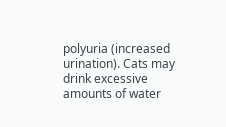polyuria (increased urination). Cats may drink excessive amounts of water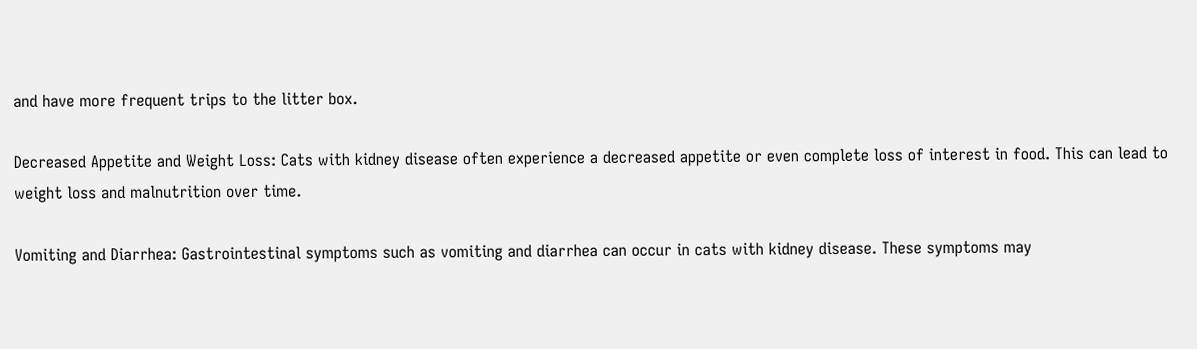and have more frequent trips to the litter box.

Decreased Appetite and Weight Loss: Cats with kidney disease often experience a decreased appetite or even complete loss of interest in food. This can lead to weight loss and malnutrition over time.

Vomiting and Diarrhea: Gastrointestinal symptoms such as vomiting and diarrhea can occur in cats with kidney disease. These symptoms may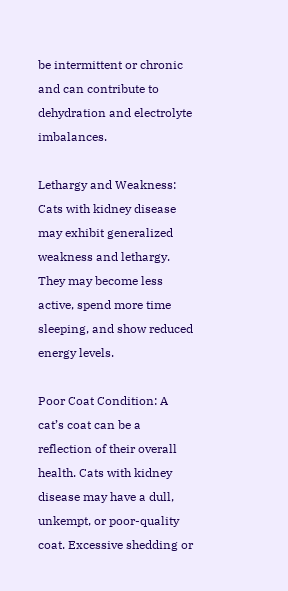be intermittent or chronic and can contribute to dehydration and electrolyte imbalances.

Lethargy and Weakness: Cats with kidney disease may exhibit generalized weakness and lethargy. They may become less active, spend more time sleeping, and show reduced energy levels.

Poor Coat Condition: A cat’s coat can be a reflection of their overall health. Cats with kidney disease may have a dull, unkempt, or poor-quality coat. Excessive shedding or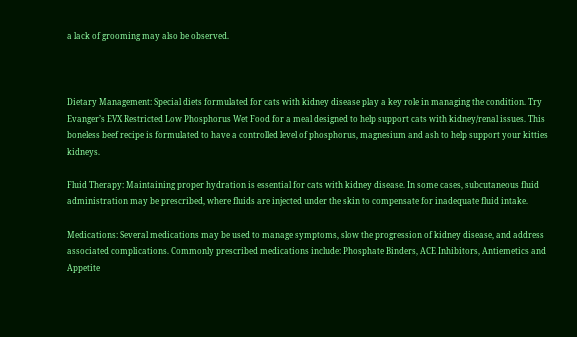a lack of grooming may also be observed.



Dietary Management: Special diets formulated for cats with kidney disease play a key role in managing the condition. Try Evanger’s EVX Restricted Low Phosphorus Wet Food for a meal designed to help support cats with kidney/renal issues. This boneless beef recipe is formulated to have a controlled level of phosphorus, magnesium and ash to help support your kitties kidneys.

Fluid Therapy: Maintaining proper hydration is essential for cats with kidney disease. In some cases, subcutaneous fluid administration may be prescribed, where fluids are injected under the skin to compensate for inadequate fluid intake.

Medications: Several medications may be used to manage symptoms, slow the progression of kidney disease, and address associated complications. Commonly prescribed medications include: Phosphate Binders, ACE Inhibitors, Antiemetics and Appetite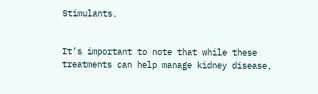Stimulants.


It’s important to note that while these treatments can help manage kidney disease,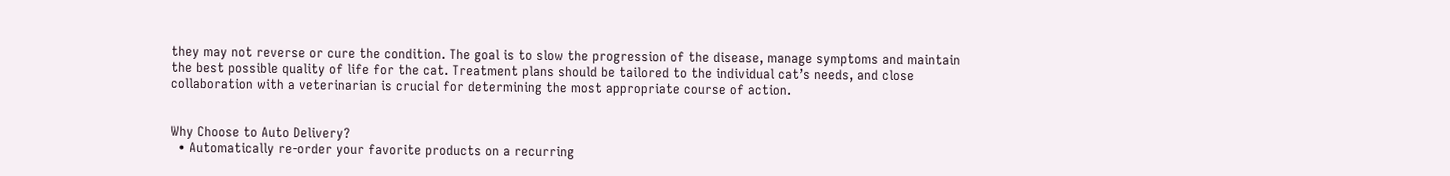they may not reverse or cure the condition. The goal is to slow the progression of the disease, manage symptoms and maintain the best possible quality of life for the cat. Treatment plans should be tailored to the individual cat’s needs, and close collaboration with a veterinarian is crucial for determining the most appropriate course of action.


Why Choose to Auto Delivery?
  • Automatically re-order your favorite products on a recurring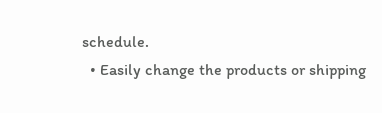schedule.
  • Easily change the products or shipping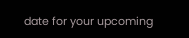date for your upcoming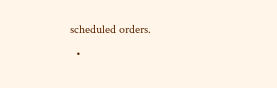scheduled orders.
  •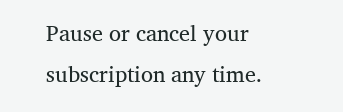Pause or cancel your subscription any time.